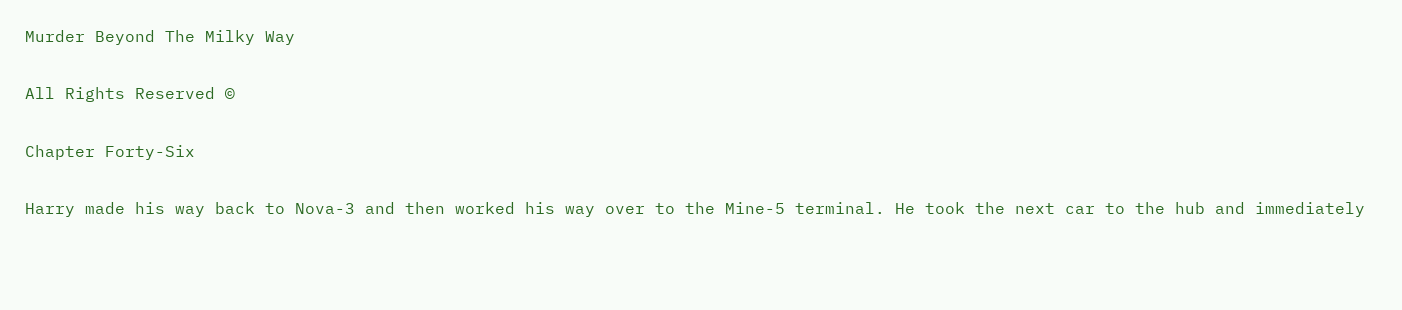Murder Beyond The Milky Way

All Rights Reserved ©

Chapter Forty-Six

Harry made his way back to Nova-3 and then worked his way over to the Mine-5 terminal. He took the next car to the hub and immediately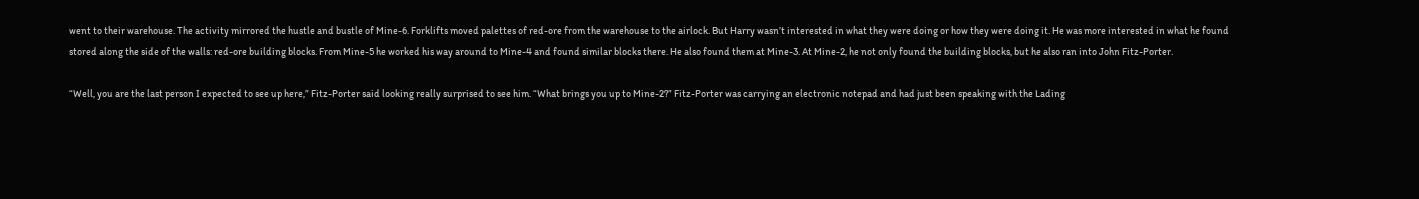went to their warehouse. The activity mirrored the hustle and bustle of Mine-6. Forklifts moved palettes of red-ore from the warehouse to the airlock. But Harry wasn’t interested in what they were doing or how they were doing it. He was more interested in what he found stored along the side of the walls: red-ore building blocks. From Mine-5 he worked his way around to Mine-4 and found similar blocks there. He also found them at Mine-3. At Mine-2, he not only found the building blocks, but he also ran into John Fitz-Porter.

“Well, you are the last person I expected to see up here,” Fitz-Porter said looking really surprised to see him. “What brings you up to Mine-2?” Fitz-Porter was carrying an electronic notepad and had just been speaking with the Lading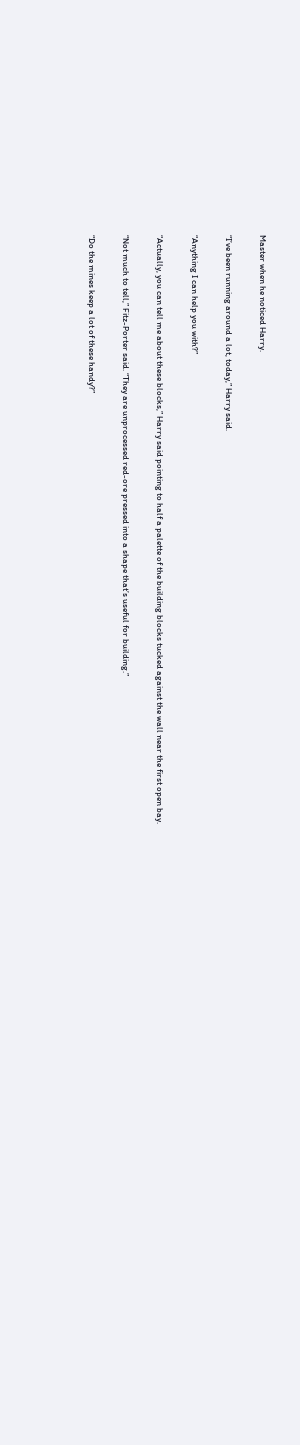Master when he noticed Harry.

“I’ve been running around a lot, today,” Harry said.

“Anything I can help you with?”

“Actually, you can tell me about these blocks,” Harry said pointing to half a palette of the building blocks tucked against the wall near the first open bay.

“Not much to tell,” Fitz-Porter said. “They are unprocessed red-ore pressed into a shape that’s useful for building.”

“Do the mines keep a lot of these handy?”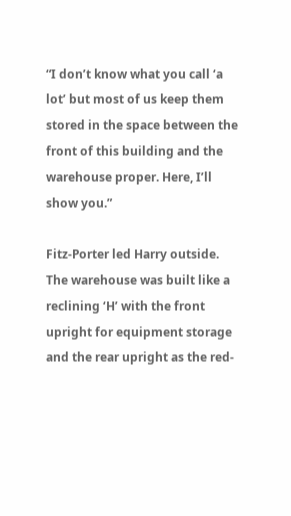“I don’t know what you call ‘a lot’ but most of us keep them stored in the space between the front of this building and the warehouse proper. Here, I’ll show you.”

Fitz-Porter led Harry outside. The warehouse was built like a reclining ‘H’ with the front upright for equipment storage and the rear upright as the red-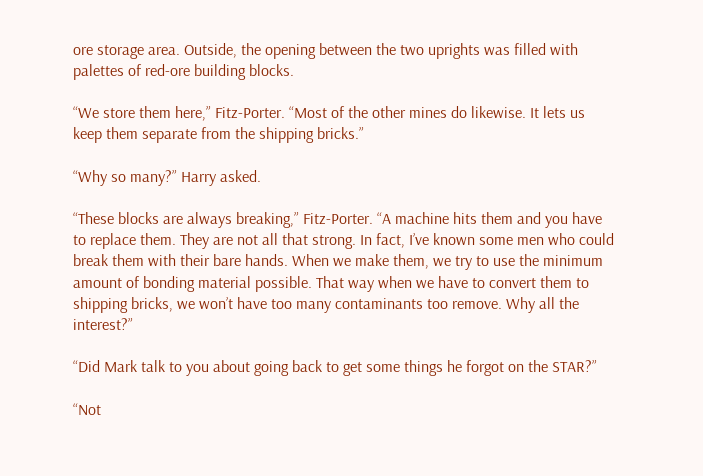ore storage area. Outside, the opening between the two uprights was filled with palettes of red-ore building blocks.

“We store them here,” Fitz-Porter. “Most of the other mines do likewise. It lets us keep them separate from the shipping bricks.”

“Why so many?” Harry asked.

“These blocks are always breaking,” Fitz-Porter. “A machine hits them and you have to replace them. They are not all that strong. In fact, I’ve known some men who could break them with their bare hands. When we make them, we try to use the minimum amount of bonding material possible. That way when we have to convert them to shipping bricks, we won’t have too many contaminants too remove. Why all the interest?”

“Did Mark talk to you about going back to get some things he forgot on the STAR?”

“Not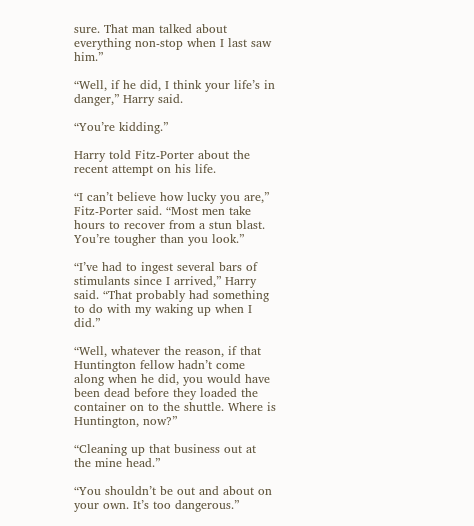sure. That man talked about everything non-stop when I last saw him.”

“Well, if he did, I think your life’s in danger,” Harry said.

“You’re kidding.”

Harry told Fitz-Porter about the recent attempt on his life.

“I can’t believe how lucky you are,” Fitz-Porter said. “Most men take hours to recover from a stun blast. You’re tougher than you look.”

“I’ve had to ingest several bars of stimulants since I arrived,” Harry said. “That probably had something to do with my waking up when I did.”

“Well, whatever the reason, if that Huntington fellow hadn’t come along when he did, you would have been dead before they loaded the container on to the shuttle. Where is Huntington, now?”

“Cleaning up that business out at the mine head.”

“You shouldn’t be out and about on your own. It’s too dangerous.”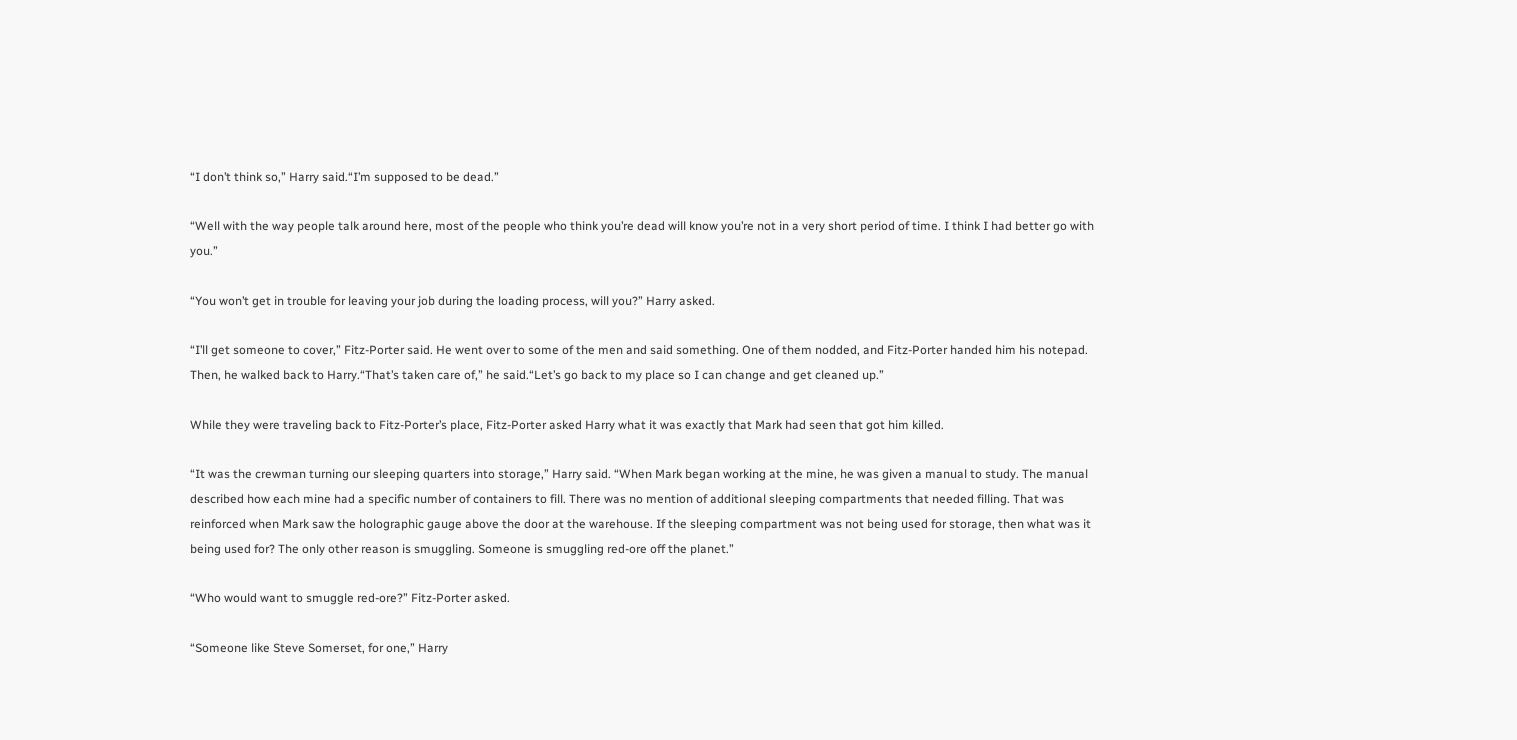“I don’t think so,” Harry said.“I’m supposed to be dead.”

“Well with the way people talk around here, most of the people who think you’re dead will know you’re not in a very short period of time. I think I had better go with you.”

“You won’t get in trouble for leaving your job during the loading process, will you?” Harry asked.

“I’ll get someone to cover,” Fitz-Porter said. He went over to some of the men and said something. One of them nodded, and Fitz-Porter handed him his notepad. Then, he walked back to Harry.“That’s taken care of,” he said.“Let’s go back to my place so I can change and get cleaned up.”

While they were traveling back to Fitz-Porter’s place, Fitz-Porter asked Harry what it was exactly that Mark had seen that got him killed.

“It was the crewman turning our sleeping quarters into storage,” Harry said. “When Mark began working at the mine, he was given a manual to study. The manual described how each mine had a specific number of containers to fill. There was no mention of additional sleeping compartments that needed filling. That was reinforced when Mark saw the holographic gauge above the door at the warehouse. If the sleeping compartment was not being used for storage, then what was it being used for? The only other reason is smuggling. Someone is smuggling red-ore off the planet.”

“Who would want to smuggle red-ore?” Fitz-Porter asked.

“Someone like Steve Somerset, for one,” Harry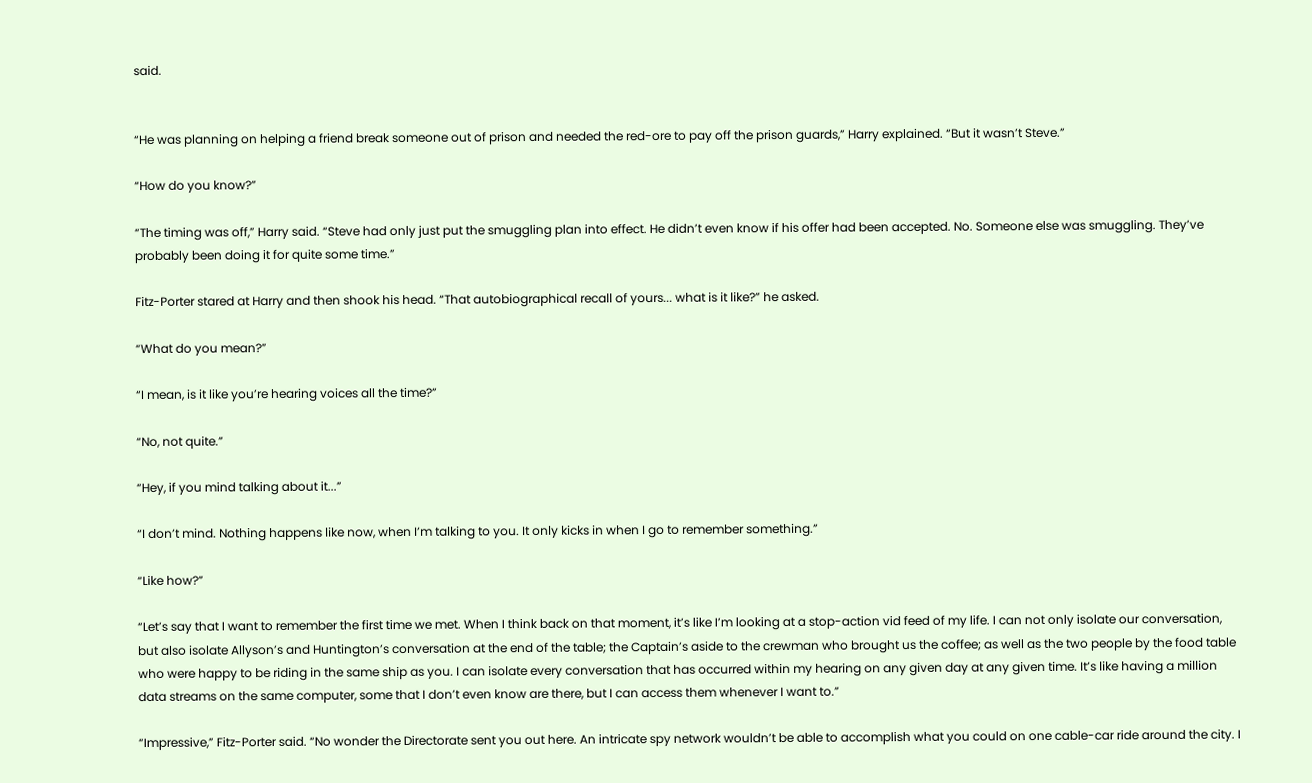said.


“He was planning on helping a friend break someone out of prison and needed the red-ore to pay off the prison guards,” Harry explained. “But it wasn’t Steve.”

“How do you know?”

“The timing was off,” Harry said. “Steve had only just put the smuggling plan into effect. He didn’t even know if his offer had been accepted. No. Someone else was smuggling. They’ve probably been doing it for quite some time.”

Fitz-Porter stared at Harry and then shook his head. “That autobiographical recall of yours... what is it like?” he asked.

“What do you mean?”

“I mean, is it like you’re hearing voices all the time?”

“No, not quite.”

“Hey, if you mind talking about it...”

“I don’t mind. Nothing happens like now, when I’m talking to you. It only kicks in when I go to remember something.”

“Like how?”

“Let’s say that I want to remember the first time we met. When I think back on that moment, it’s like I’m looking at a stop-action vid feed of my life. I can not only isolate our conversation, but also isolate Allyson’s and Huntington’s conversation at the end of the table; the Captain’s aside to the crewman who brought us the coffee; as well as the two people by the food table who were happy to be riding in the same ship as you. I can isolate every conversation that has occurred within my hearing on any given day at any given time. It’s like having a million data streams on the same computer, some that I don’t even know are there, but I can access them whenever I want to.”

“Impressive,” Fitz-Porter said. “No wonder the Directorate sent you out here. An intricate spy network wouldn’t be able to accomplish what you could on one cable-car ride around the city. I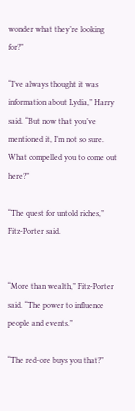wonder what they’re looking for?”

“I’ve always thought it was information about Lydia,” Harry said. “But now that you’ve mentioned it, I’m not so sure. What compelled you to come out here?”

“The quest for untold riches,” Fitz-Porter said.


“More than wealth,” Fitz-Porter said. “The power to influence people and events.”

“The red-ore buys you that?”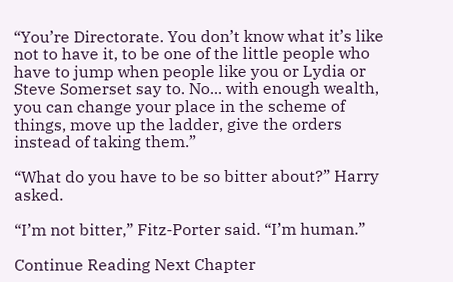“You’re Directorate. You don’t know what it’s like not to have it, to be one of the little people who have to jump when people like you or Lydia or Steve Somerset say to. No... with enough wealth, you can change your place in the scheme of things, move up the ladder, give the orders instead of taking them.”

“What do you have to be so bitter about?” Harry asked.

“I’m not bitter,” Fitz-Porter said. “I’m human.”

Continue Reading Next Chapter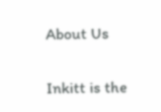About Us

Inkitt is the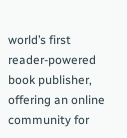world’s first reader-powered book publisher, offering an online community for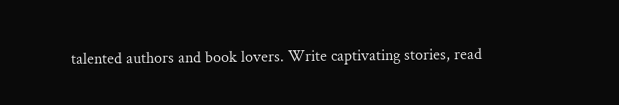talented authors and book lovers. Write captivating stories, read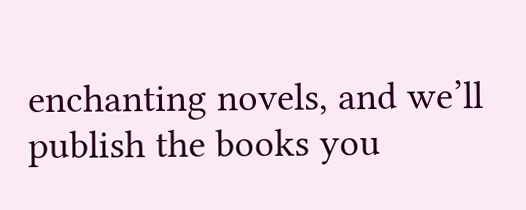enchanting novels, and we’ll publish the books you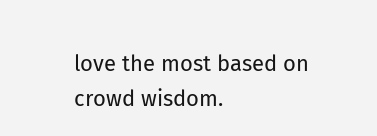love the most based on crowd wisdom.